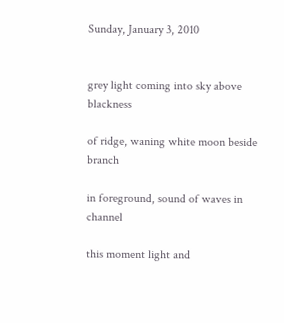Sunday, January 3, 2010


grey light coming into sky above blackness

of ridge, waning white moon beside branch

in foreground, sound of waves in channel

this moment light and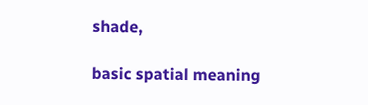shade,

basic spatial meaning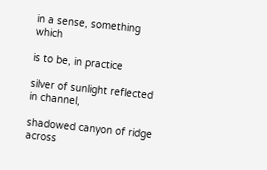in a sense, something which

is to be, in practice

silver of sunlight reflected in channel,

shadowed canyon of ridge across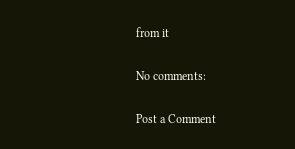from it

No comments:

Post a Comment